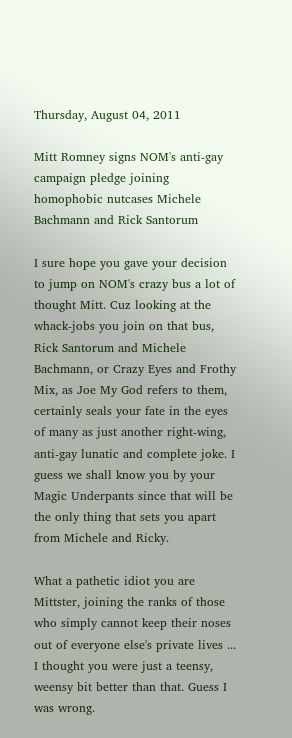Thursday, August 04, 2011

Mitt Romney signs NOM's anti-gay campaign pledge joining homophobic nutcases Michele Bachmann and Rick Santorum

I sure hope you gave your decision to jump on NOM's crazy bus a lot of thought Mitt. Cuz looking at the whack-jobs you join on that bus, Rick Santorum and Michele Bachmann, or Crazy Eyes and Frothy Mix, as Joe My God refers to them, certainly seals your fate in the eyes of many as just another right-wing, anti-gay lunatic and complete joke. I guess we shall know you by your Magic Underpants since that will be the only thing that sets you apart from Michele and Ricky.

What a pathetic idiot you are Mittster, joining the ranks of those who simply cannot keep their noses out of everyone else's private lives ... I thought you were just a teensy, weensy bit better than that. Guess I was wrong.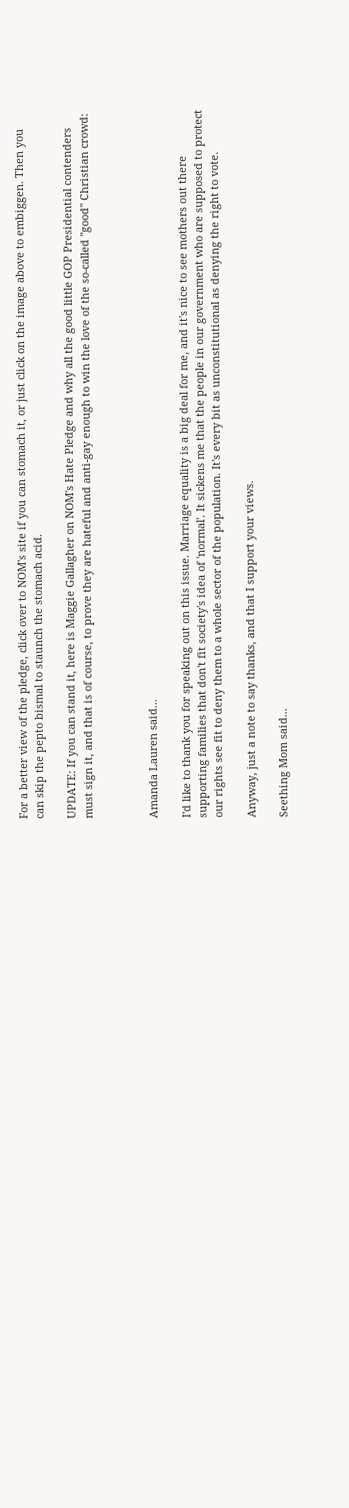For a better view of the pledge, click over to NOM's site if you can stomach it, or just click on the image above to embiggen. Then you can skip the pepto bismal to staunch the stomach acid.

UPDATE: If you can stand it, here is Maggie Gallagher on NOM's Hate Pledge and why all the good little GOP Presidential contenders must sign it, and that is of course, to prove they are hateful and anti-gay enough to win the love of the so-called "good" Christian crowd:



Amanda Lauren said...

I'd like to thank you for speaking out on this issue. Marriage equality is a big deal for me, and it's nice to see mothers out there supporting families that don't fit society's idea of 'normal'. It sickens me that the people in our government who are supposed to protect our rights see fit to deny them to a whole sector of the population. It's every bit as unconstitutional as denying the right to vote.

Anyway, just a note to say thanks, and that I support your views.

Seething Mom said...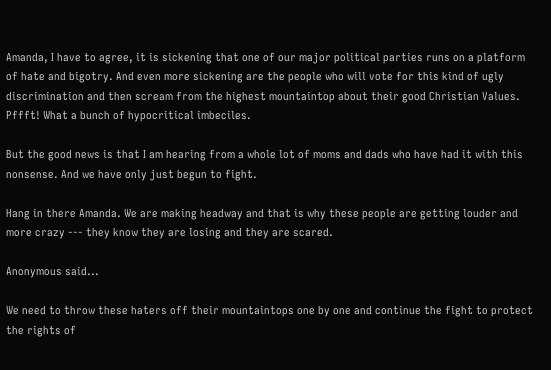Amanda, I have to agree, it is sickening that one of our major political parties runs on a platform of hate and bigotry. And even more sickening are the people who will vote for this kind of ugly discrimination and then scream from the highest mountaintop about their good Christian Values. Pffft! What a bunch of hypocritical imbeciles.

But the good news is that I am hearing from a whole lot of moms and dads who have had it with this nonsense. And we have only just begun to fight.

Hang in there Amanda. We are making headway and that is why these people are getting louder and more crazy --- they know they are losing and they are scared.

Anonymous said...

We need to throw these haters off their mountaintops one by one and continue the fight to protect the rights of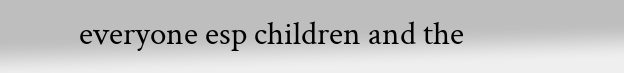everyone esp children and the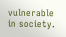vulnerable in society.